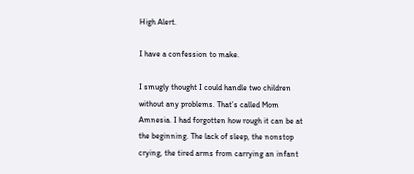High Alert.

I have a confession to make.

I smugly thought I could handle two children without any problems. That’s called Mom Amnesia. I had forgotten how rough it can be at the beginning. The lack of sleep, the nonstop crying, the tired arms from carrying an infant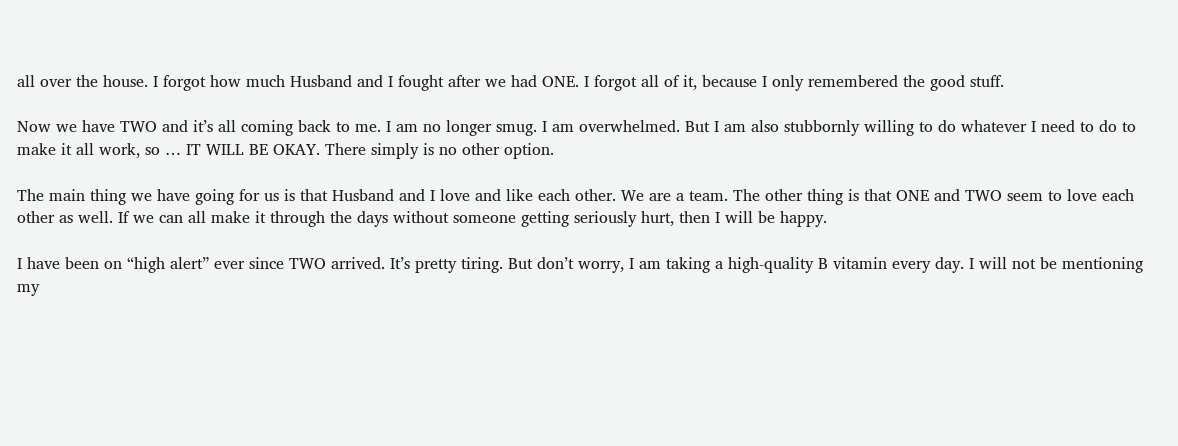all over the house. I forgot how much Husband and I fought after we had ONE. I forgot all of it, because I only remembered the good stuff.

Now we have TWO and it’s all coming back to me. I am no longer smug. I am overwhelmed. But I am also stubbornly willing to do whatever I need to do to make it all work, so … IT WILL BE OKAY. There simply is no other option.

The main thing we have going for us is that Husband and I love and like each other. We are a team. The other thing is that ONE and TWO seem to love each other as well. If we can all make it through the days without someone getting seriously hurt, then I will be happy.

I have been on “high alert” ever since TWO arrived. It’s pretty tiring. But don’t worry, I am taking a high-quality B vitamin every day. I will not be mentioning my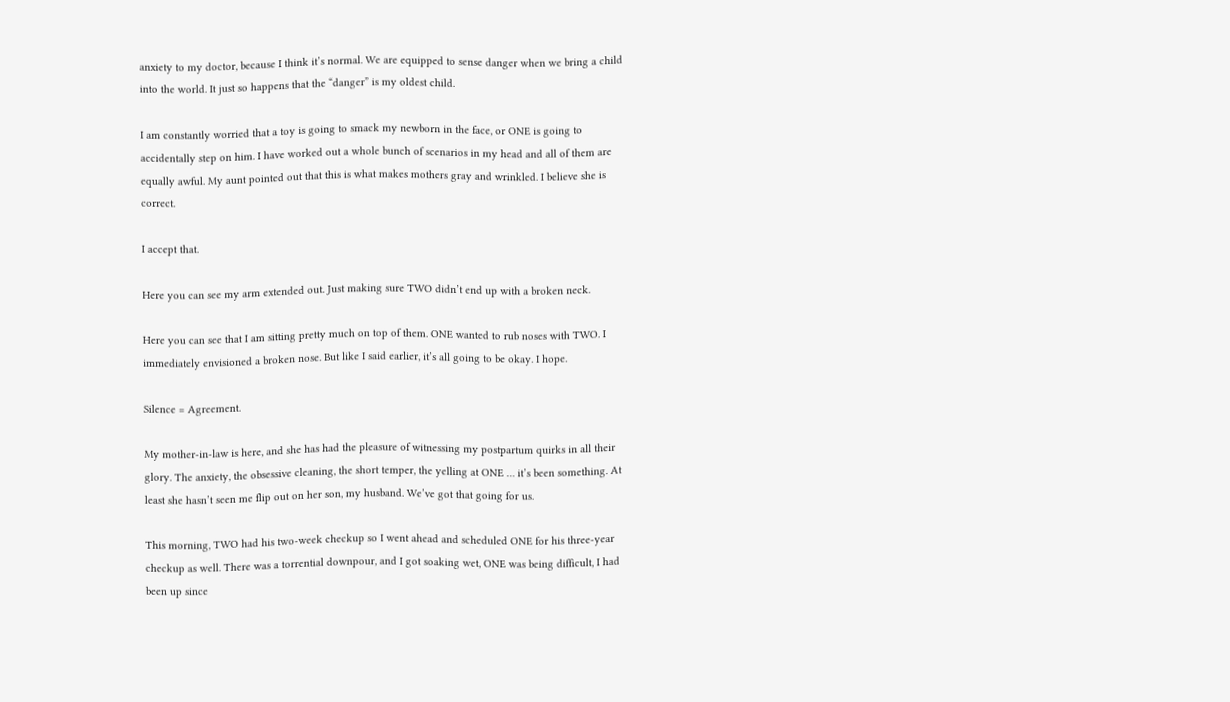anxiety to my doctor, because I think it’s normal. We are equipped to sense danger when we bring a child into the world. It just so happens that the “danger” is my oldest child.

I am constantly worried that a toy is going to smack my newborn in the face, or ONE is going to accidentally step on him. I have worked out a whole bunch of scenarios in my head and all of them are equally awful. My aunt pointed out that this is what makes mothers gray and wrinkled. I believe she is correct.

I accept that.

Here you can see my arm extended out. Just making sure TWO didn’t end up with a broken neck.

Here you can see that I am sitting pretty much on top of them. ONE wanted to rub noses with TWO. I immediately envisioned a broken nose. But like I said earlier, it’s all going to be okay. I hope.

Silence = Agreement.

My mother-in-law is here, and she has had the pleasure of witnessing my postpartum quirks in all their glory. The anxiety, the obsessive cleaning, the short temper, the yelling at ONE … it’s been something. At least she hasn’t seen me flip out on her son, my husband. We’ve got that going for us.

This morning, TWO had his two-week checkup so I went ahead and scheduled ONE for his three-year checkup as well. There was a torrential downpour, and I got soaking wet, ONE was being difficult, I had been up since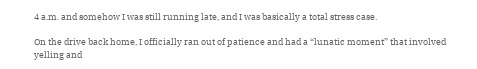4 a.m. and somehow I was still running late, and I was basically a total stress case.

On the drive back home, I officially ran out of patience and had a “lunatic moment” that involved yelling and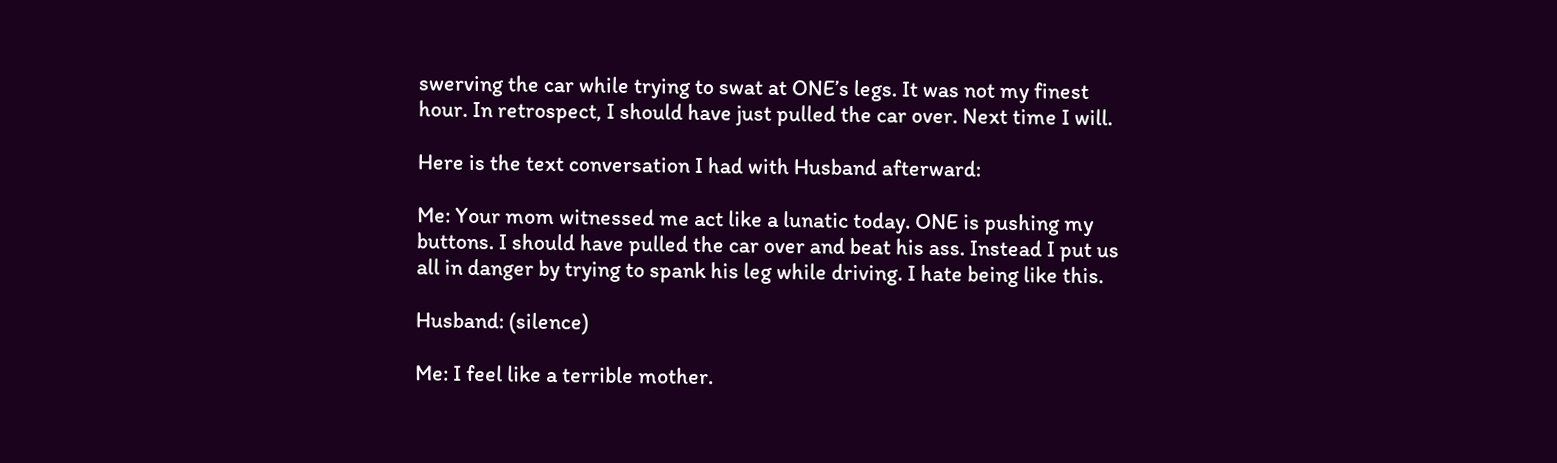swerving the car while trying to swat at ONE’s legs. It was not my finest hour. In retrospect, I should have just pulled the car over. Next time I will.

Here is the text conversation I had with Husband afterward:

Me: Your mom witnessed me act like a lunatic today. ONE is pushing my buttons. I should have pulled the car over and beat his ass. Instead I put us all in danger by trying to spank his leg while driving. I hate being like this.

Husband: (silence)

Me: I feel like a terrible mother.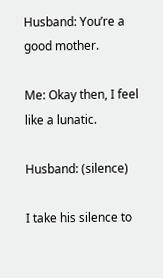Husband: You’re a good mother.

Me: Okay then, I feel like a lunatic.

Husband: (silence)

I take his silence to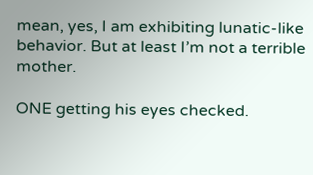mean, yes, I am exhibiting lunatic-like behavior. But at least I’m not a terrible mother.

ONE getting his eyes checked.